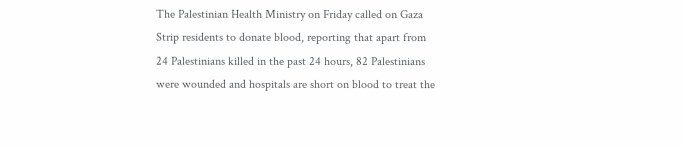The Palestinian Health Ministry on Friday called on Gaza Strip residents to donate blood, reporting that apart from 24 Palestinians killed in the past 24 hours, 82 Palestinians were wounded and hospitals are short on blood to treat the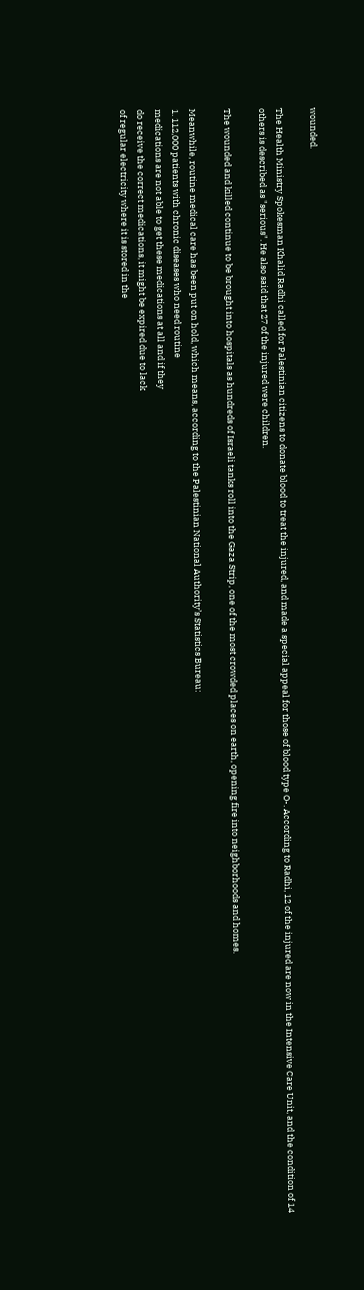wounded.

The Health Ministry Spokesman Khalid Radhi called for Palestinian citizens to donate blood to treat the injured, and made a special appeal for those of blood type O-. According to Radhi, 12 of the injured are now in the Intensive Care Unit, and the condition of 14 others is described as "serious". He also said that 27 of the injured were children.

The wounded and killed continue to be brought into hospitals as hundreds of Israeli tanks roll into the Gaza Strip, one of the most crowded places on earth, opening fire into neighborhoods and homes.

Meanwhile, routine medical care has been put on hold, which means, according to the Palestinian National Authority’s Statistics Bureau:
1. 112,000 patients with chronic diseases who need routine
medications are not able to get these medications at all and if they
do receive the correct medications, it might be expired due to lack
of regular electricity where it is stored in the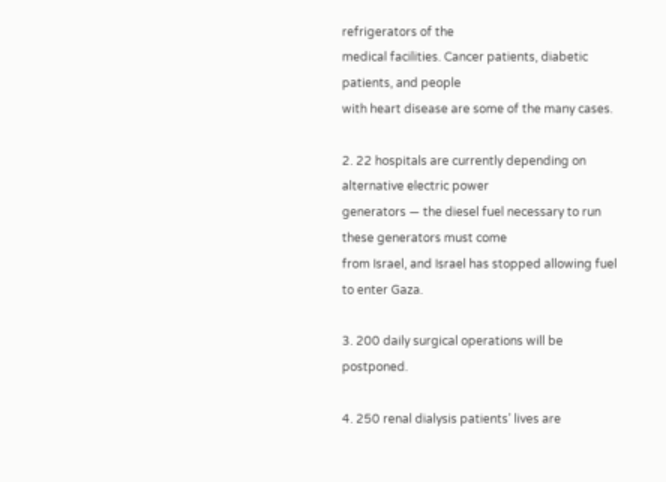refrigerators of the
medical facilities. Cancer patients, diabetic patients, and people
with heart disease are some of the many cases.

2. 22 hospitals are currently depending on alternative electric power
generators — the diesel fuel necessary to run these generators must come
from Israel, and Israel has stopped allowing fuel to enter Gaza.

3. 200 daily surgical operations will be postponed.

4. 250 renal dialysis patients’ lives are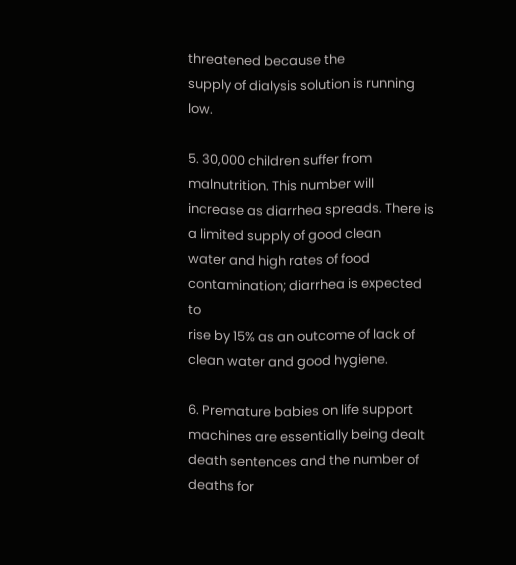threatened because the
supply of dialysis solution is running low.

5. 30,000 children suffer from malnutrition. This number will
increase as diarrhea spreads. There is a limited supply of good clean
water and high rates of food contamination; diarrhea is expected to
rise by 15% as an outcome of lack of clean water and good hygiene.

6. Premature babies on life support machines are essentially being dealt
death sentences and the number of deaths for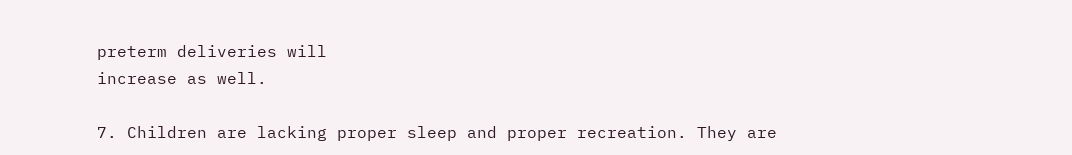preterm deliveries will
increase as well.

7. Children are lacking proper sleep and proper recreation. They are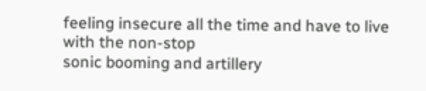feeling insecure all the time and have to live with the non-stop
sonic booming and artillery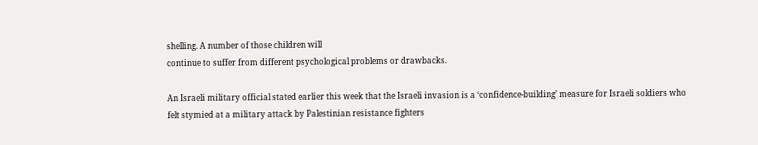shelling. A number of those children will
continue to suffer from different psychological problems or drawbacks.

An Israeli military official stated earlier this week that the Israeli invasion is a ‘confidence-building’ measure for Israeli soldiers who felt stymied at a military attack by Palestinian resistance fighters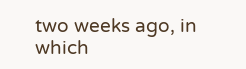two weeks ago, in which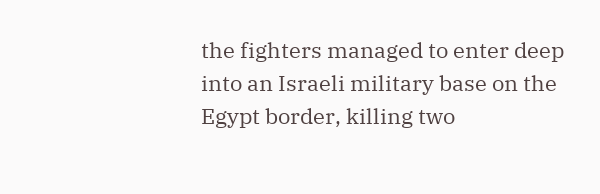the fighters managed to enter deep into an Israeli military base on the Egypt border, killing two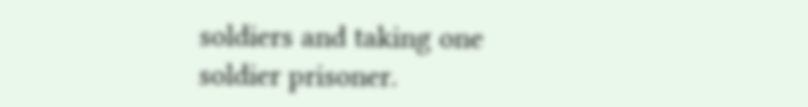soldiers and taking one soldier prisoner.